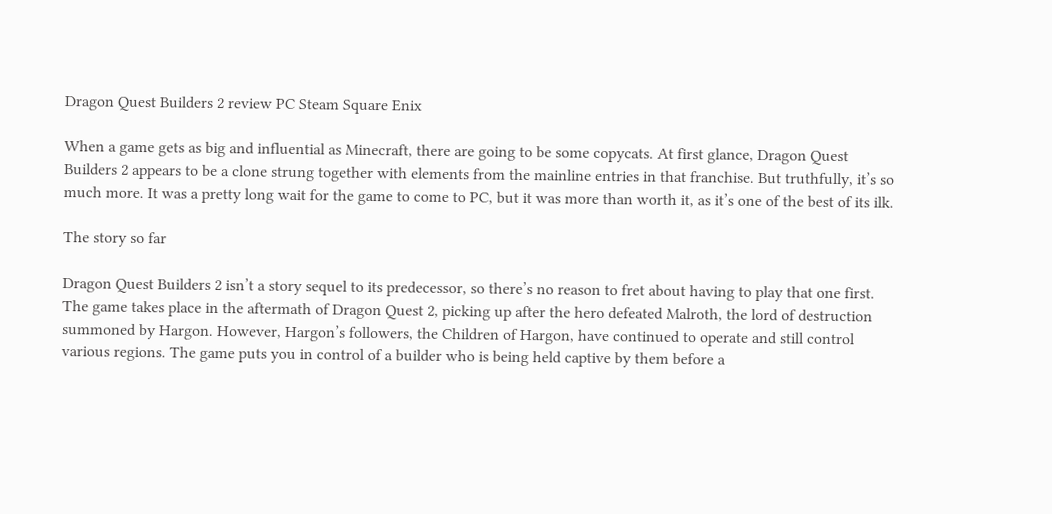Dragon Quest Builders 2 review PC Steam Square Enix

When a game gets as big and influential as Minecraft, there are going to be some copycats. At first glance, Dragon Quest Builders 2 appears to be a clone strung together with elements from the mainline entries in that franchise. But truthfully, it’s so much more. It was a pretty long wait for the game to come to PC, but it was more than worth it, as it’s one of the best of its ilk.

The story so far

Dragon Quest Builders 2 isn’t a story sequel to its predecessor, so there’s no reason to fret about having to play that one first. The game takes place in the aftermath of Dragon Quest 2, picking up after the hero defeated Malroth, the lord of destruction summoned by Hargon. However, Hargon’s followers, the Children of Hargon, have continued to operate and still control various regions. The game puts you in control of a builder who is being held captive by them before a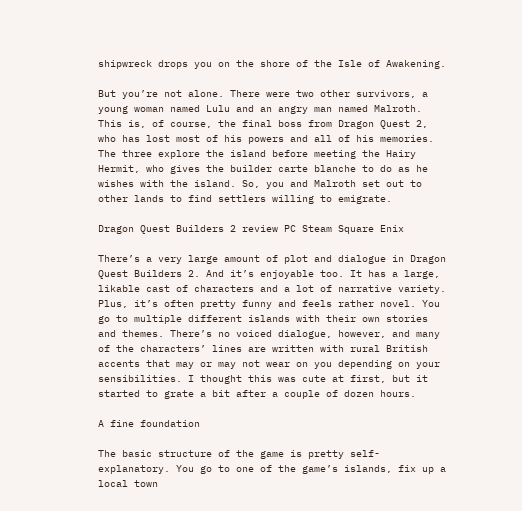shipwreck drops you on the shore of the Isle of Awakening.

But you’re not alone. There were two other survivors, a young woman named Lulu and an angry man named Malroth. This is, of course, the final boss from Dragon Quest 2, who has lost most of his powers and all of his memories. The three explore the island before meeting the Hairy Hermit, who gives the builder carte blanche to do as he wishes with the island. So, you and Malroth set out to other lands to find settlers willing to emigrate.

Dragon Quest Builders 2 review PC Steam Square Enix

There’s a very large amount of plot and dialogue in Dragon Quest Builders 2. And it’s enjoyable too. It has a large, likable cast of characters and a lot of narrative variety. Plus, it’s often pretty funny and feels rather novel. You go to multiple different islands with their own stories and themes. There’s no voiced dialogue, however, and many of the characters’ lines are written with rural British accents that may or may not wear on you depending on your sensibilities. I thought this was cute at first, but it started to grate a bit after a couple of dozen hours.

A fine foundation

The basic structure of the game is pretty self-explanatory. You go to one of the game’s islands, fix up a local town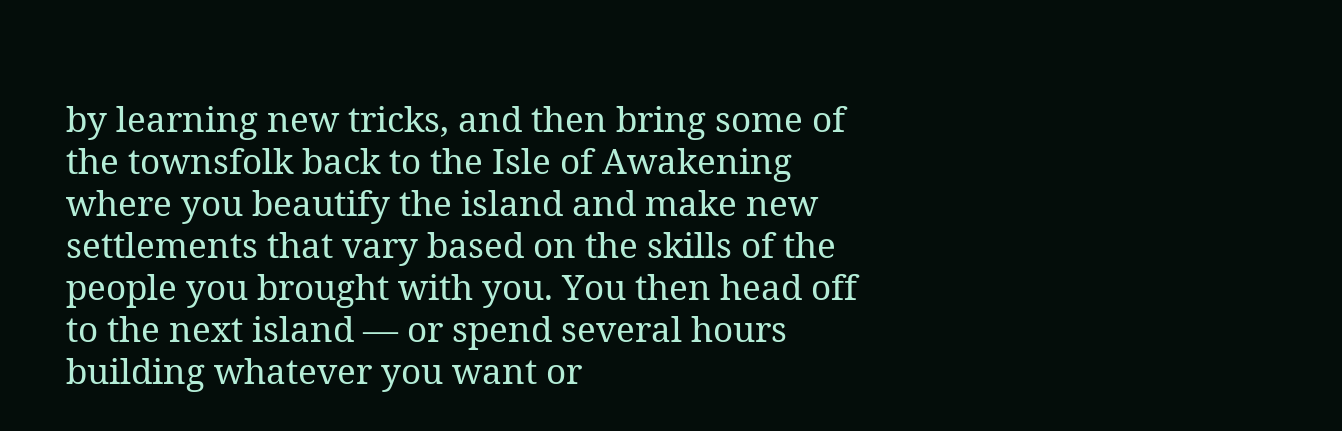by learning new tricks, and then bring some of the townsfolk back to the Isle of Awakening where you beautify the island and make new settlements that vary based on the skills of the people you brought with you. You then head off to the next island — or spend several hours building whatever you want or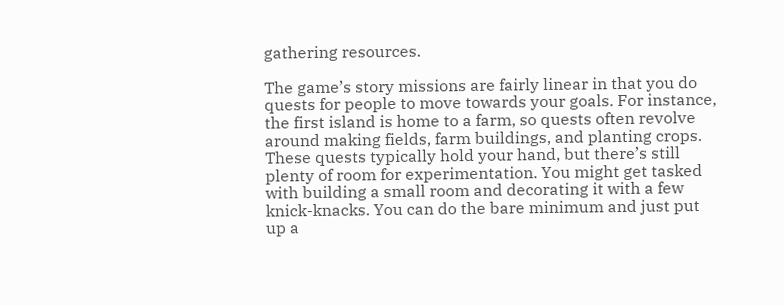gathering resources.

The game’s story missions are fairly linear in that you do quests for people to move towards your goals. For instance, the first island is home to a farm, so quests often revolve around making fields, farm buildings, and planting crops. These quests typically hold your hand, but there’s still plenty of room for experimentation. You might get tasked with building a small room and decorating it with a few knick-knacks. You can do the bare minimum and just put up a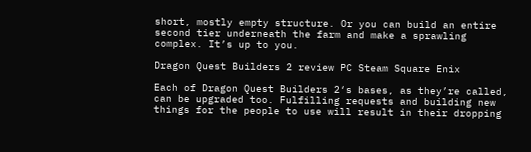short, mostly empty structure. Or you can build an entire second tier underneath the farm and make a sprawling complex. It’s up to you.

Dragon Quest Builders 2 review PC Steam Square Enix

Each of Dragon Quest Builders 2‘s bases, as they’re called, can be upgraded too. Fulfilling requests and building new things for the people to use will result in their dropping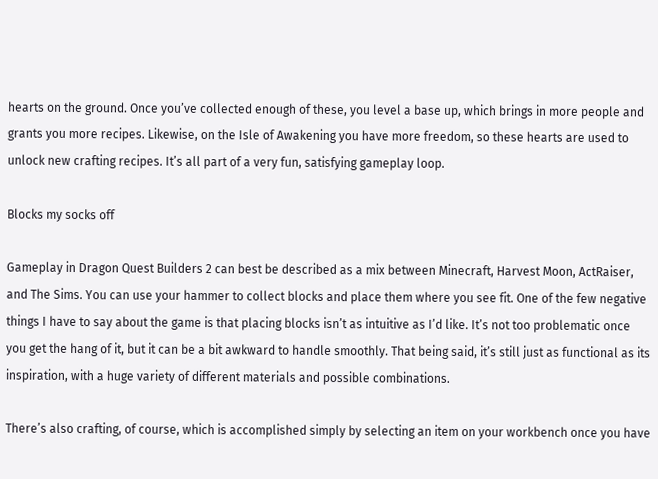hearts on the ground. Once you’ve collected enough of these, you level a base up, which brings in more people and grants you more recipes. Likewise, on the Isle of Awakening you have more freedom, so these hearts are used to unlock new crafting recipes. It’s all part of a very fun, satisfying gameplay loop.

Blocks my socks off

Gameplay in Dragon Quest Builders 2 can best be described as a mix between Minecraft, Harvest Moon, ActRaiser, and The Sims. You can use your hammer to collect blocks and place them where you see fit. One of the few negative things I have to say about the game is that placing blocks isn’t as intuitive as I’d like. It’s not too problematic once you get the hang of it, but it can be a bit awkward to handle smoothly. That being said, it’s still just as functional as its inspiration, with a huge variety of different materials and possible combinations.

There’s also crafting, of course, which is accomplished simply by selecting an item on your workbench once you have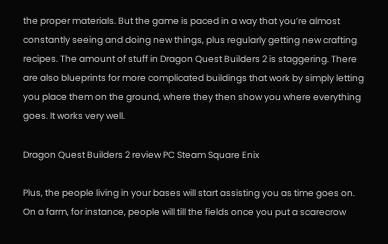the proper materials. But the game is paced in a way that you’re almost constantly seeing and doing new things, plus regularly getting new crafting recipes. The amount of stuff in Dragon Quest Builders 2 is staggering. There are also blueprints for more complicated buildings that work by simply letting you place them on the ground, where they then show you where everything goes. It works very well.

Dragon Quest Builders 2 review PC Steam Square Enix

Plus, the people living in your bases will start assisting you as time goes on. On a farm, for instance, people will till the fields once you put a scarecrow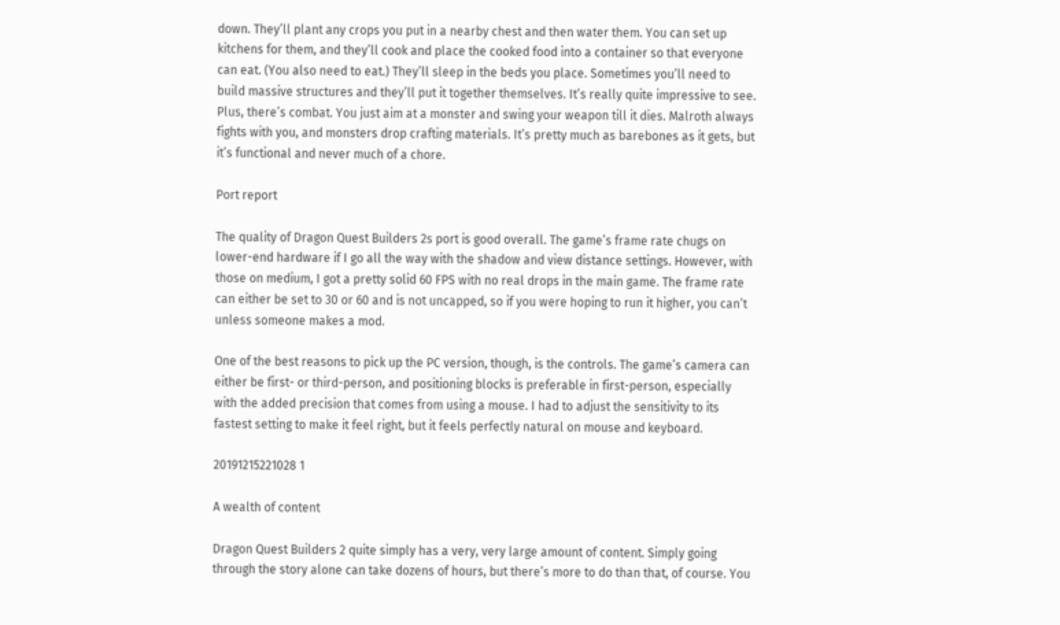down. They’ll plant any crops you put in a nearby chest and then water them. You can set up kitchens for them, and they’ll cook and place the cooked food into a container so that everyone can eat. (You also need to eat.) They’ll sleep in the beds you place. Sometimes you’ll need to build massive structures and they’ll put it together themselves. It’s really quite impressive to see. Plus, there’s combat. You just aim at a monster and swing your weapon till it dies. Malroth always fights with you, and monsters drop crafting materials. It’s pretty much as barebones as it gets, but it’s functional and never much of a chore.

Port report

The quality of Dragon Quest Builders 2s port is good overall. The game’s frame rate chugs on lower-end hardware if I go all the way with the shadow and view distance settings. However, with those on medium, I got a pretty solid 60 FPS with no real drops in the main game. The frame rate can either be set to 30 or 60 and is not uncapped, so if you were hoping to run it higher, you can’t unless someone makes a mod.

One of the best reasons to pick up the PC version, though, is the controls. The game’s camera can either be first- or third-person, and positioning blocks is preferable in first-person, especially with the added precision that comes from using a mouse. I had to adjust the sensitivity to its fastest setting to make it feel right, but it feels perfectly natural on mouse and keyboard.

20191215221028 1

A wealth of content

Dragon Quest Builders 2 quite simply has a very, very large amount of content. Simply going through the story alone can take dozens of hours, but there’s more to do than that, of course. You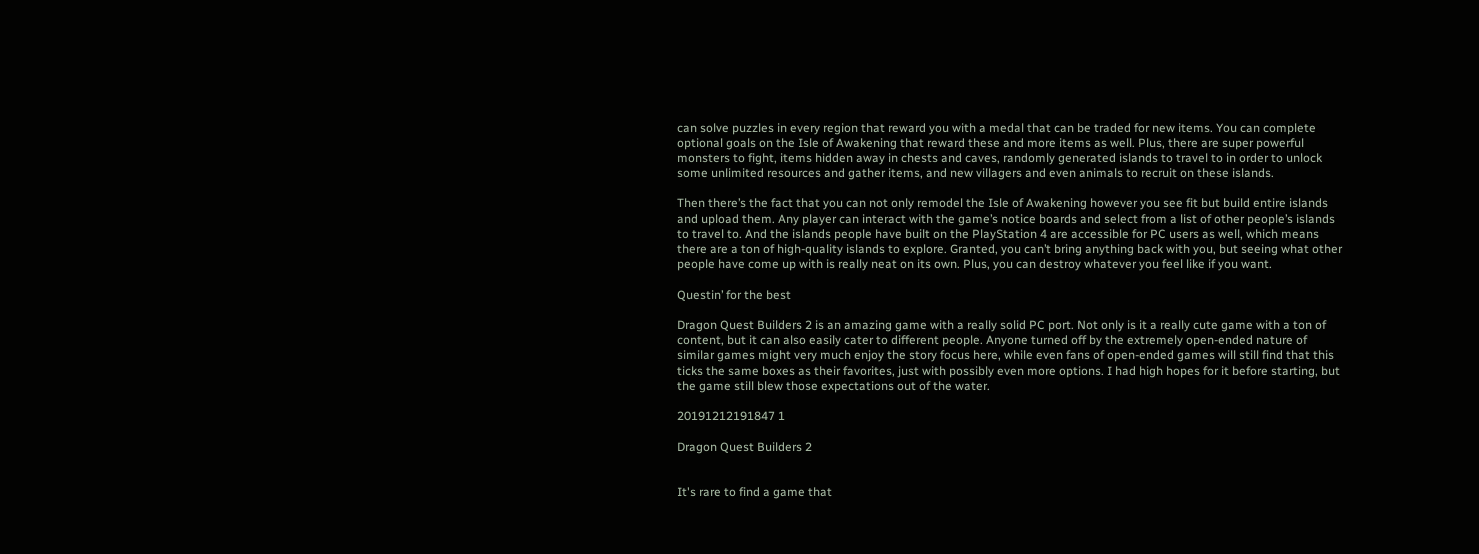can solve puzzles in every region that reward you with a medal that can be traded for new items. You can complete optional goals on the Isle of Awakening that reward these and more items as well. Plus, there are super powerful monsters to fight, items hidden away in chests and caves, randomly generated islands to travel to in order to unlock some unlimited resources and gather items, and new villagers and even animals to recruit on these islands.

Then there’s the fact that you can not only remodel the Isle of Awakening however you see fit but build entire islands and upload them. Any player can interact with the game’s notice boards and select from a list of other people’s islands to travel to. And the islands people have built on the PlayStation 4 are accessible for PC users as well, which means there are a ton of high-quality islands to explore. Granted, you can’t bring anything back with you, but seeing what other people have come up with is really neat on its own. Plus, you can destroy whatever you feel like if you want.

Questin’ for the best

Dragon Quest Builders 2 is an amazing game with a really solid PC port. Not only is it a really cute game with a ton of content, but it can also easily cater to different people. Anyone turned off by the extremely open-ended nature of similar games might very much enjoy the story focus here, while even fans of open-ended games will still find that this ticks the same boxes as their favorites, just with possibly even more options. I had high hopes for it before starting, but the game still blew those expectations out of the water.

20191212191847 1

Dragon Quest Builders 2


It's rare to find a game that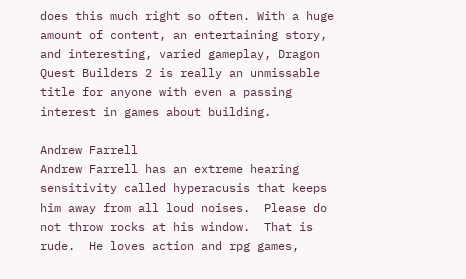does this much right so often. With a huge amount of content, an entertaining story, and interesting, varied gameplay, Dragon Quest Builders 2 is really an unmissable title for anyone with even a passing interest in games about building.

Andrew Farrell
Andrew Farrell has an extreme hearing sensitivity called hyperacusis that keeps him away from all loud noises.  Please do not throw rocks at his window.  That is rude.  He loves action and rpg games,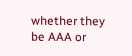whether they be AAA or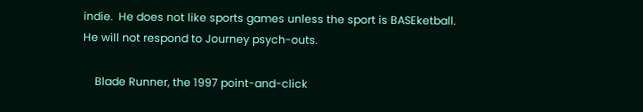indie.  He does not like sports games unless the sport is BASEketball. He will not respond to Journey psych-outs.

    Blade Runner, the 1997 point-and-click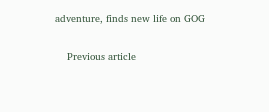adventure, finds new life on GOG

    Previous article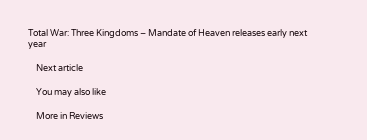Total War: Three Kingdoms – Mandate of Heaven releases early next year

    Next article

    You may also like

    More in Reviews